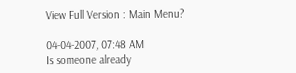View Full Version : Main Menu?

04-04-2007, 07:48 AM
Is someone already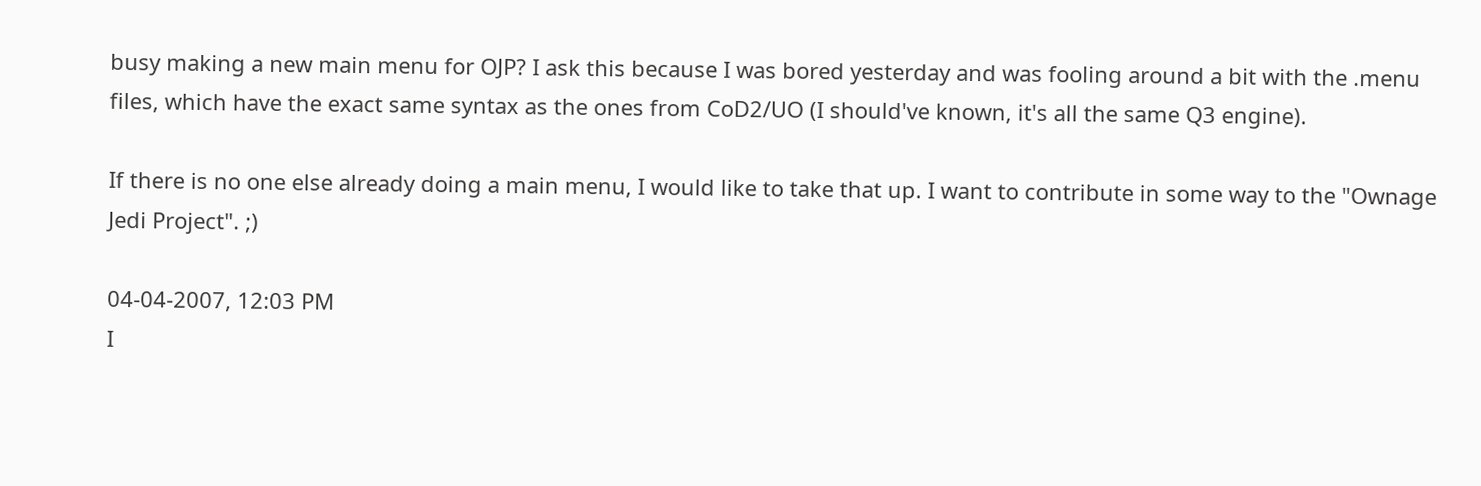busy making a new main menu for OJP? I ask this because I was bored yesterday and was fooling around a bit with the .menu files, which have the exact same syntax as the ones from CoD2/UO (I should've known, it's all the same Q3 engine).

If there is no one else already doing a main menu, I would like to take that up. I want to contribute in some way to the "Ownage Jedi Project". ;)

04-04-2007, 12:03 PM
I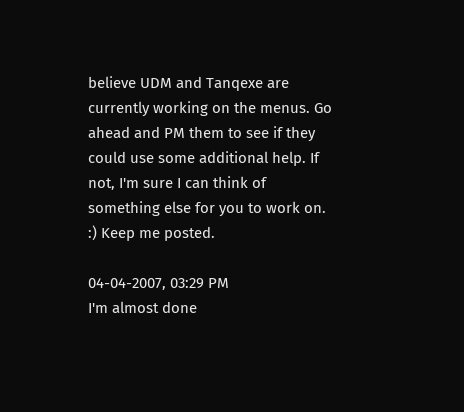believe UDM and Tanqexe are currently working on the menus. Go ahead and PM them to see if they could use some additional help. If not, I'm sure I can think of something else for you to work on. :) Keep me posted.

04-04-2007, 03:29 PM
I'm almost done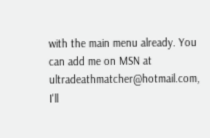with the main menu already. You can add me on MSN at ultradeathmatcher@hotmail.com, I'll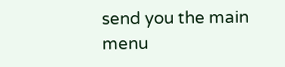send you the main menu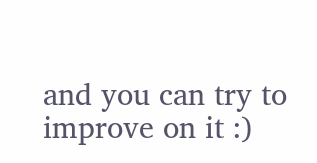and you can try to improve on it :)